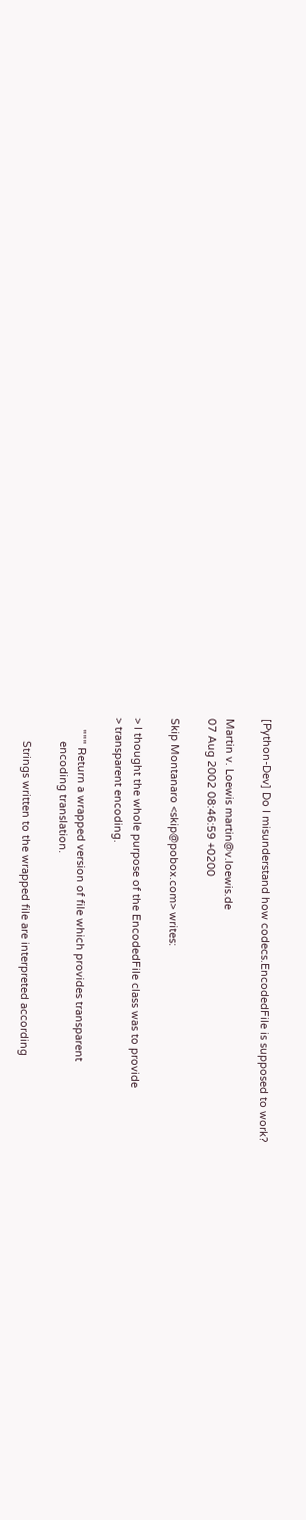[Python-Dev] Do I misunderstand how codecs.EncodedFile is supposed to work?

Martin v. Loewis martin@v.loewis.de
07 Aug 2002 08:46:59 +0200

Skip Montanaro <skip@pobox.com> writes:

> I thought the whole purpose of the EncodedFile class was to provide
> transparent encoding.

    """ Return a wrapped version of file which provides transparent
        encoding translation.

        Strings written to the wrapped file are interpreted according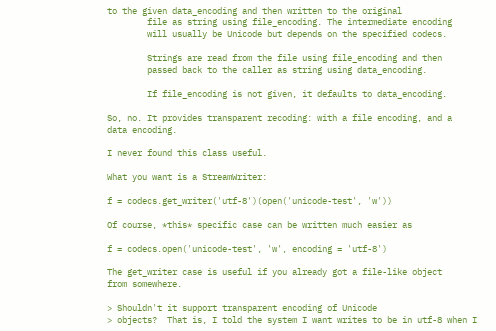to the given data_encoding and then written to the original
        file as string using file_encoding. The intermediate encoding
        will usually be Unicode but depends on the specified codecs.

        Strings are read from the file using file_encoding and then
        passed back to the caller as string using data_encoding.

        If file_encoding is not given, it defaults to data_encoding.

So, no. It provides transparent recoding: with a file encoding, and a
data encoding.

I never found this class useful.

What you want is a StreamWriter:

f = codecs.get_writer('utf-8')(open('unicode-test', 'w'))

Of course, *this* specific case can be written much easier as

f = codecs.open('unicode-test', 'w', encoding = 'utf-8')

The get_writer case is useful if you already got a file-like object
from somewhere.

> Shouldn't it support transparent encoding of Unicode
> objects?  That is, I told the system I want writes to be in utf-8 when I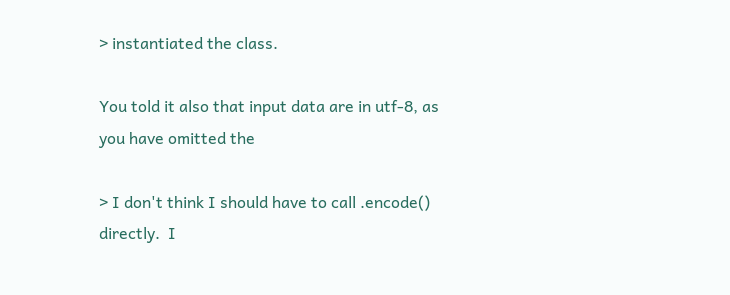> instantiated the class.

You told it also that input data are in utf-8, as you have omitted the

> I don't think I should have to call .encode() directly.  I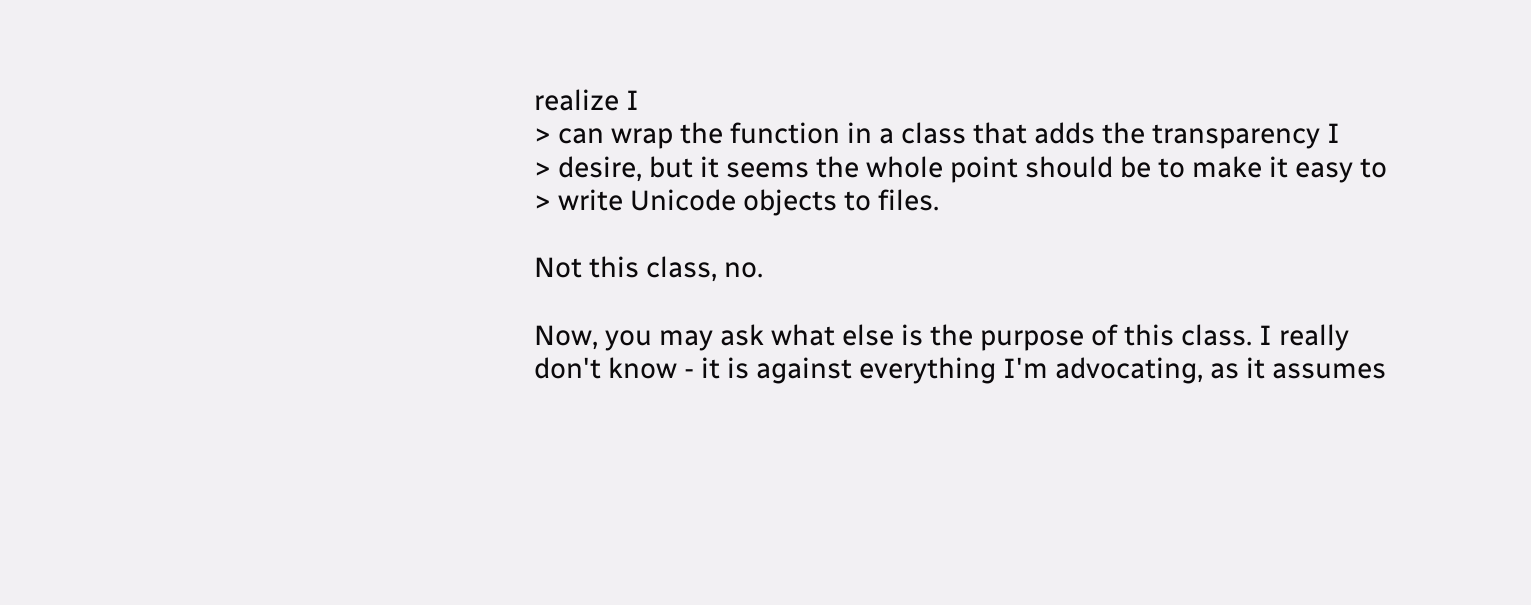realize I
> can wrap the function in a class that adds the transparency I
> desire, but it seems the whole point should be to make it easy to
> write Unicode objects to files.

Not this class, no.

Now, you may ask what else is the purpose of this class. I really
don't know - it is against everything I'm advocating, as it assumes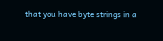that you have byte strings in a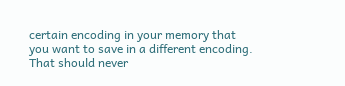certain encoding in your memory that
you want to save in a different encoding. That should never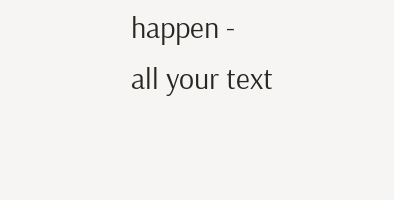happen -
all your text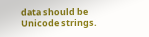data should be Unicode strings.